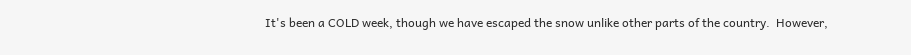It's been a COLD week, though we have escaped the snow unlike other parts of the country.  However,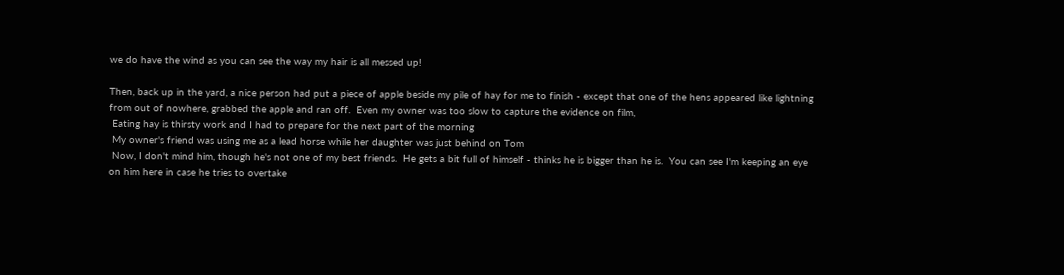we do have the wind as you can see the way my hair is all messed up!

Then, back up in the yard, a nice person had put a piece of apple beside my pile of hay for me to finish - except that one of the hens appeared like lightning from out of nowhere, grabbed the apple and ran off.  Even my owner was too slow to capture the evidence on film,
 Eating hay is thirsty work and I had to prepare for the next part of the morning
 My owner's friend was using me as a lead horse while her daughter was just behind on Tom
 Now, I don't mind him, though he's not one of my best friends.  He gets a bit full of himself - thinks he is bigger than he is.  You can see I'm keeping an eye on him here in case he tries to overtake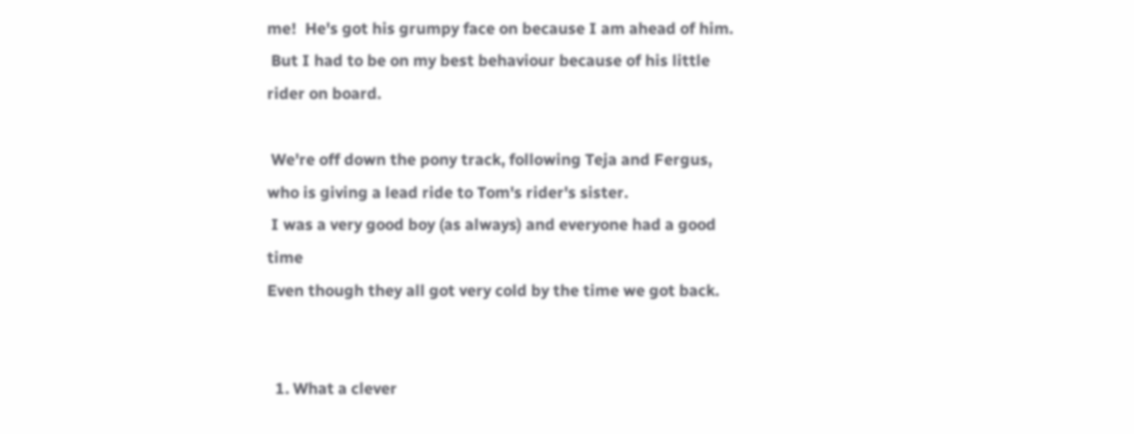me!  He's got his grumpy face on because I am ahead of him.
 But I had to be on my best behaviour because of his little rider on board.

 We're off down the pony track, following Teja and Fergus, who is giving a lead ride to Tom's rider's sister.
 I was a very good boy (as always) and everyone had a good time
Even though they all got very cold by the time we got back.


  1. What a clever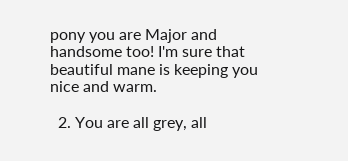pony you are Major and handsome too! I'm sure that beautiful mane is keeping you nice and warm.

  2. You are all grey, all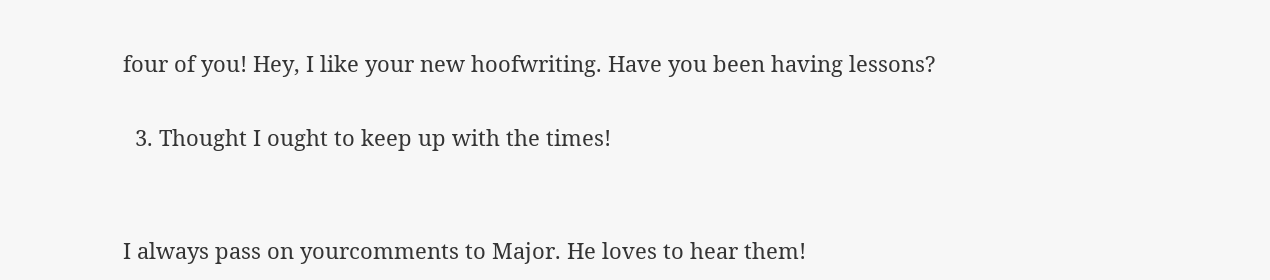four of you! Hey, I like your new hoofwriting. Have you been having lessons?

  3. Thought I ought to keep up with the times!


I always pass on yourcomments to Major. He loves to hear them!